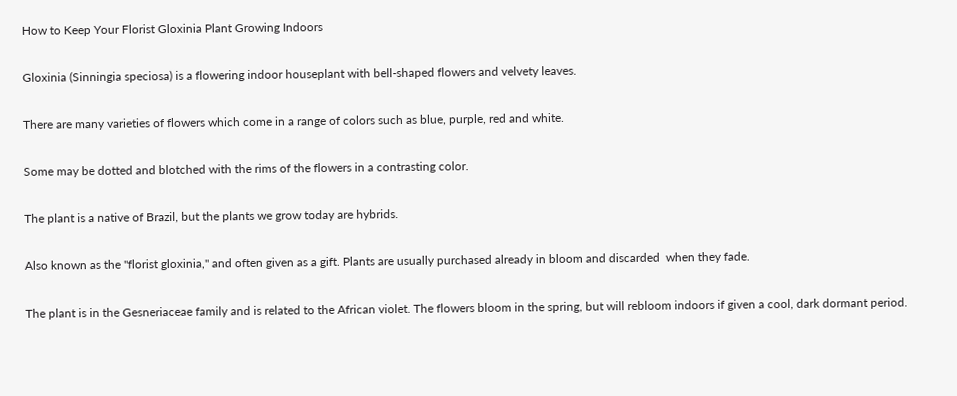How to Keep Your Florist Gloxinia Plant Growing Indoors

Gloxinia (Sinningia speciosa) is a flowering indoor houseplant with bell-shaped flowers and velvety leaves.

There are many varieties of flowers which come in a range of colors such as blue, purple, red and white.

Some may be dotted and blotched with the rims of the flowers in a contrasting color.

The plant is a native of Brazil, but the plants we grow today are hybrids.

Also known as the "florist gloxinia," and often given as a gift. Plants are usually purchased already in bloom and discarded  when they fade.

The plant is in the Gesneriaceae family and is related to the African violet. The flowers bloom in the spring, but will rebloom indoors if given a cool, dark dormant period.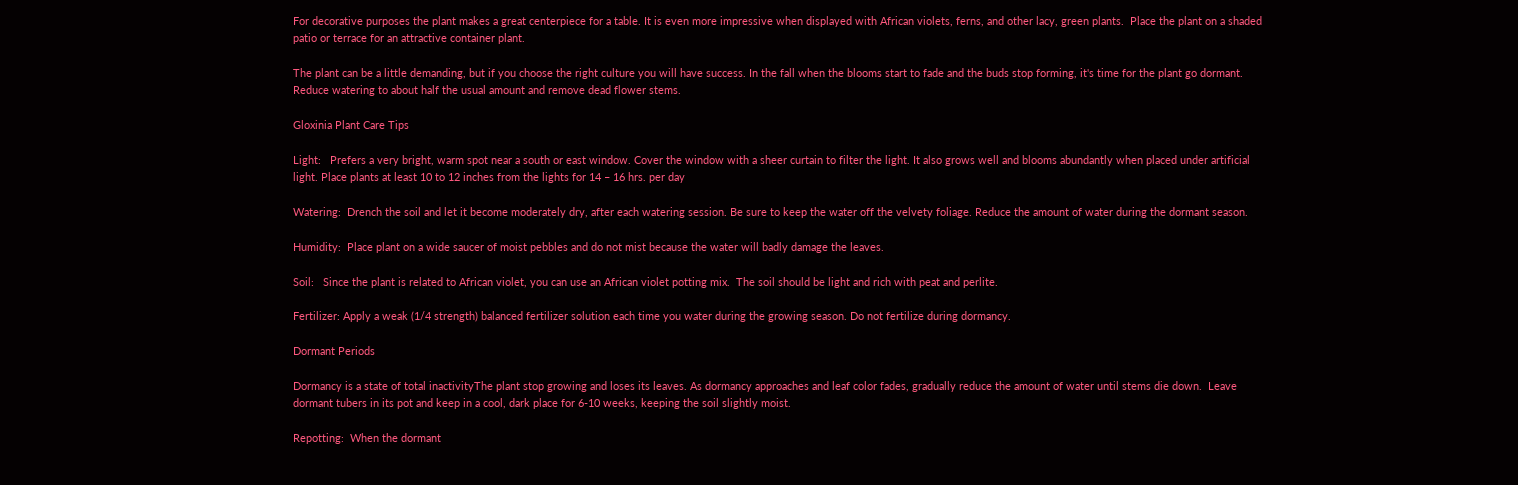For decorative purposes the plant makes a great centerpiece for a table. It is even more impressive when displayed with African violets, ferns, and other lacy, green plants.  Place the plant on a shaded patio or terrace for an attractive container plant.

The plant can be a little demanding, but if you choose the right culture you will have success. In the fall when the blooms start to fade and the buds stop forming, it's time for the plant go dormant. Reduce watering to about half the usual amount and remove dead flower stems.

Gloxinia Plant Care Tips

Light:   Prefers a very bright, warm spot near a south or east window. Cover the window with a sheer curtain to filter the light. It also grows well and blooms abundantly when placed under artificial light. Place plants at least 10 to 12 inches from the lights for 14 – 16 hrs. per day

Watering:  Drench the soil and let it become moderately dry, after each watering session. Be sure to keep the water off the velvety foliage. Reduce the amount of water during the dormant season.

Humidity:  Place plant on a wide saucer of moist pebbles and do not mist because the water will badly damage the leaves.

Soil:   Since the plant is related to African violet, you can use an African violet potting mix.  The soil should be light and rich with peat and perlite.

Fertilizer: Apply a weak (1/4 strength) balanced fertilizer solution each time you water during the growing season. Do not fertilize during dormancy.

Dormant Periods

Dormancy is a state of total inactivityThe plant stop growing and loses its leaves. As dormancy approaches and leaf color fades, gradually reduce the amount of water until stems die down.  Leave dormant tubers in its pot and keep in a cool, dark place for 6-10 weeks, keeping the soil slightly moist.

Repotting:  When the dormant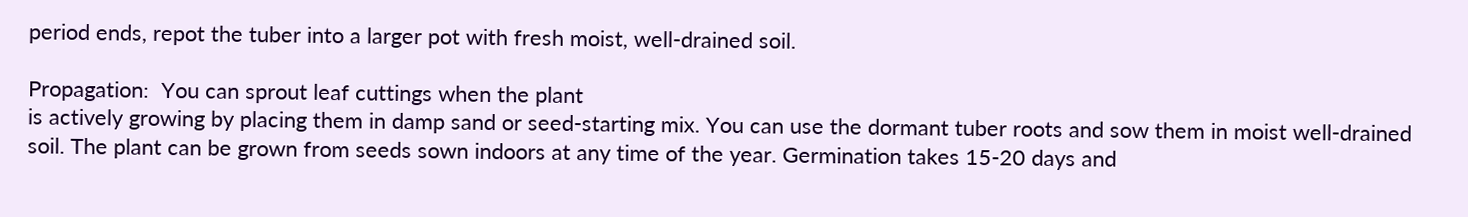period ends, repot the tuber into a larger pot with fresh moist, well-drained soil.

Propagation:  You can sprout leaf cuttings when the plant
is actively growing by placing them in damp sand or seed-starting mix. You can use the dormant tuber roots and sow them in moist well-drained soil. The plant can be grown from seeds sown indoors at any time of the year. Germination takes 15-20 days and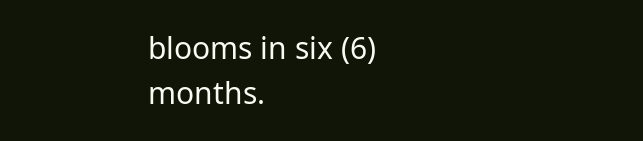blooms in six (6) months.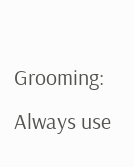Grooming:  Always use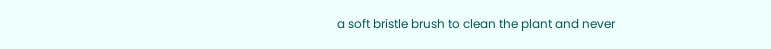a soft bristle brush to clean the plant and never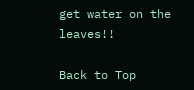get water on the leaves!!

Back to Top